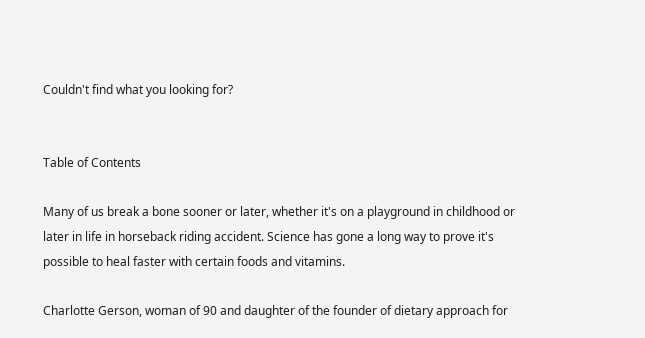Couldn't find what you looking for?


Table of Contents

Many of us break a bone sooner or later, whether it's on a playground in childhood or later in life in horseback riding accident. Science has gone a long way to prove it's possible to heal faster with certain foods and vitamins.

Charlotte Gerson, woman of 90 and daughter of the founder of dietary approach for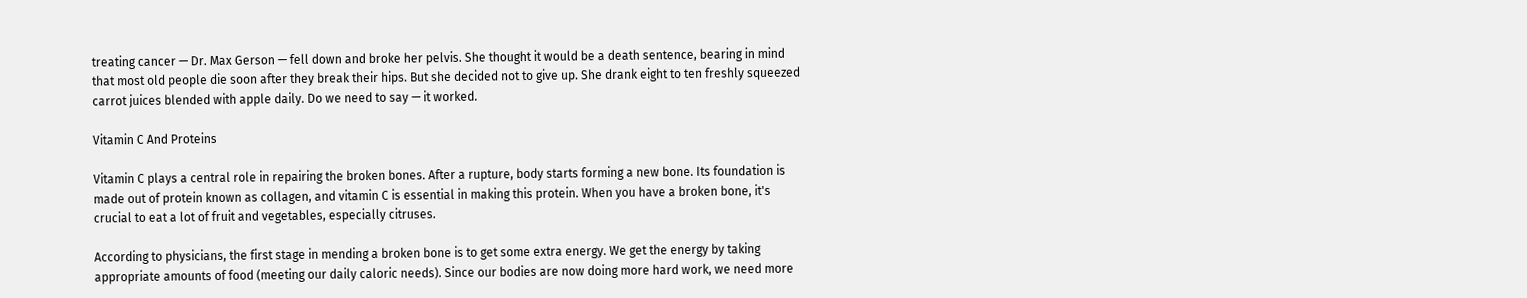treating cancer — Dr. Max Gerson — fell down and broke her pelvis. She thought it would be a death sentence, bearing in mind that most old people die soon after they break their hips. But she decided not to give up. She drank eight to ten freshly squeezed carrot juices blended with apple daily. Do we need to say — it worked.

Vitamin C And Proteins

Vitamin C plays a central role in repairing the broken bones. After a rupture, body starts forming a new bone. Its foundation is made out of protein known as collagen, and vitamin C is essential in making this protein. When you have a broken bone, it's crucial to eat a lot of fruit and vegetables, especially citruses.

According to physicians, the first stage in mending a broken bone is to get some extra energy. We get the energy by taking appropriate amounts of food (meeting our daily caloric needs). Since our bodies are now doing more hard work, we need more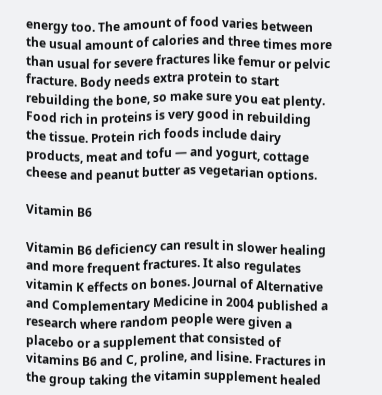energy too. The amount of food varies between the usual amount of calories and three times more than usual for severe fractures like femur or pelvic fracture. Body needs extra protein to start rebuilding the bone, so make sure you eat plenty. Food rich in proteins is very good in rebuilding the tissue. Protein rich foods include dairy products, meat and tofu — and yogurt, cottage cheese and peanut butter as vegetarian options.

Vitamin B6

Vitamin B6 deficiency can result in slower healing and more frequent fractures. It also regulates vitamin K effects on bones. Journal of Alternative and Complementary Medicine in 2004 published a research where random people were given a placebo or a supplement that consisted of vitamins B6 and C, proline, and lisine. Fractures in the group taking the vitamin supplement healed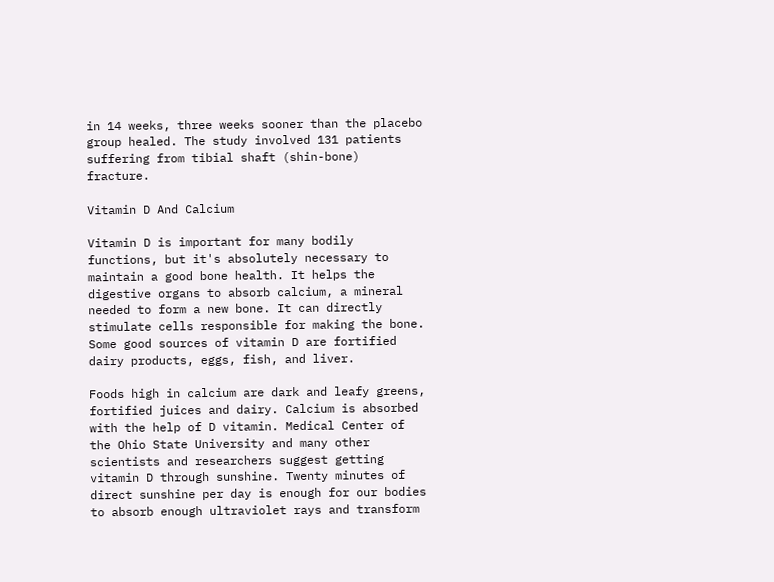in 14 weeks, three weeks sooner than the placebo group healed. The study involved 131 patients suffering from tibial shaft (shin-bone) fracture.

Vitamin D And Calcium

Vitamin D is important for many bodily functions, but it's absolutely necessary to maintain a good bone health. It helps the digestive organs to absorb calcium, a mineral needed to form a new bone. It can directly stimulate cells responsible for making the bone. Some good sources of vitamin D are fortified dairy products, eggs, fish, and liver.

Foods high in calcium are dark and leafy greens, fortified juices and dairy. Calcium is absorbed with the help of D vitamin. Medical Center of the Ohio State University and many other scientists and researchers suggest getting vitamin D through sunshine. Twenty minutes of direct sunshine per day is enough for our bodies to absorb enough ultraviolet rays and transform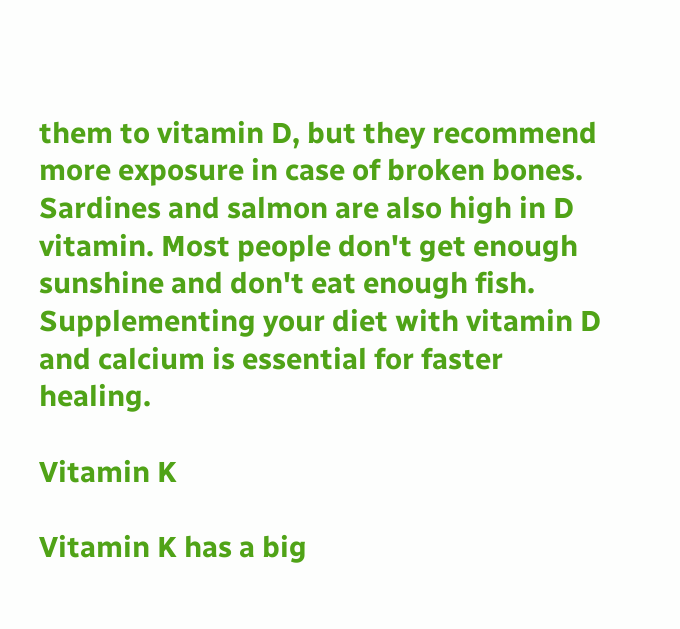them to vitamin D, but they recommend more exposure in case of broken bones. Sardines and salmon are also high in D vitamin. Most people don't get enough sunshine and don't eat enough fish. Supplementing your diet with vitamin D and calcium is essential for faster healing.

Vitamin K

Vitamin K has a big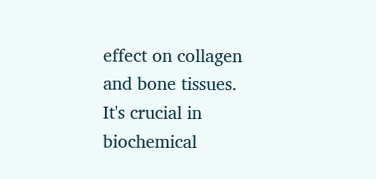effect on collagen and bone tissues. It's crucial in biochemical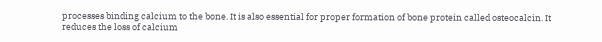processes binding calcium to the bone. It is also essential for proper formation of bone protein called osteocalcin. It reduces the loss of calcium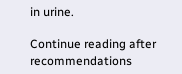in urine.

Continue reading after recommendations